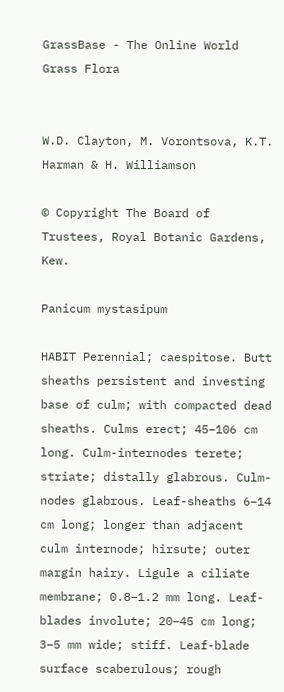GrassBase - The Online World Grass Flora


W.D. Clayton, M. Vorontsova, K.T. Harman & H. Williamson

© Copyright The Board of Trustees, Royal Botanic Gardens, Kew.

Panicum mystasipum

HABIT Perennial; caespitose. Butt sheaths persistent and investing base of culm; with compacted dead sheaths. Culms erect; 45–106 cm long. Culm-internodes terete; striate; distally glabrous. Culm-nodes glabrous. Leaf-sheaths 6–14 cm long; longer than adjacent culm internode; hirsute; outer margin hairy. Ligule a ciliate membrane; 0.8–1.2 mm long. Leaf-blades involute; 20–45 cm long; 3–5 mm wide; stiff. Leaf-blade surface scaberulous; rough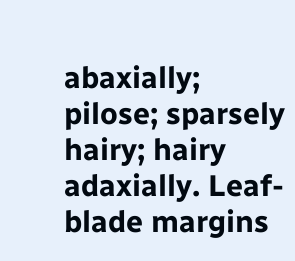abaxially; pilose; sparsely hairy; hairy adaxially. Leaf-blade margins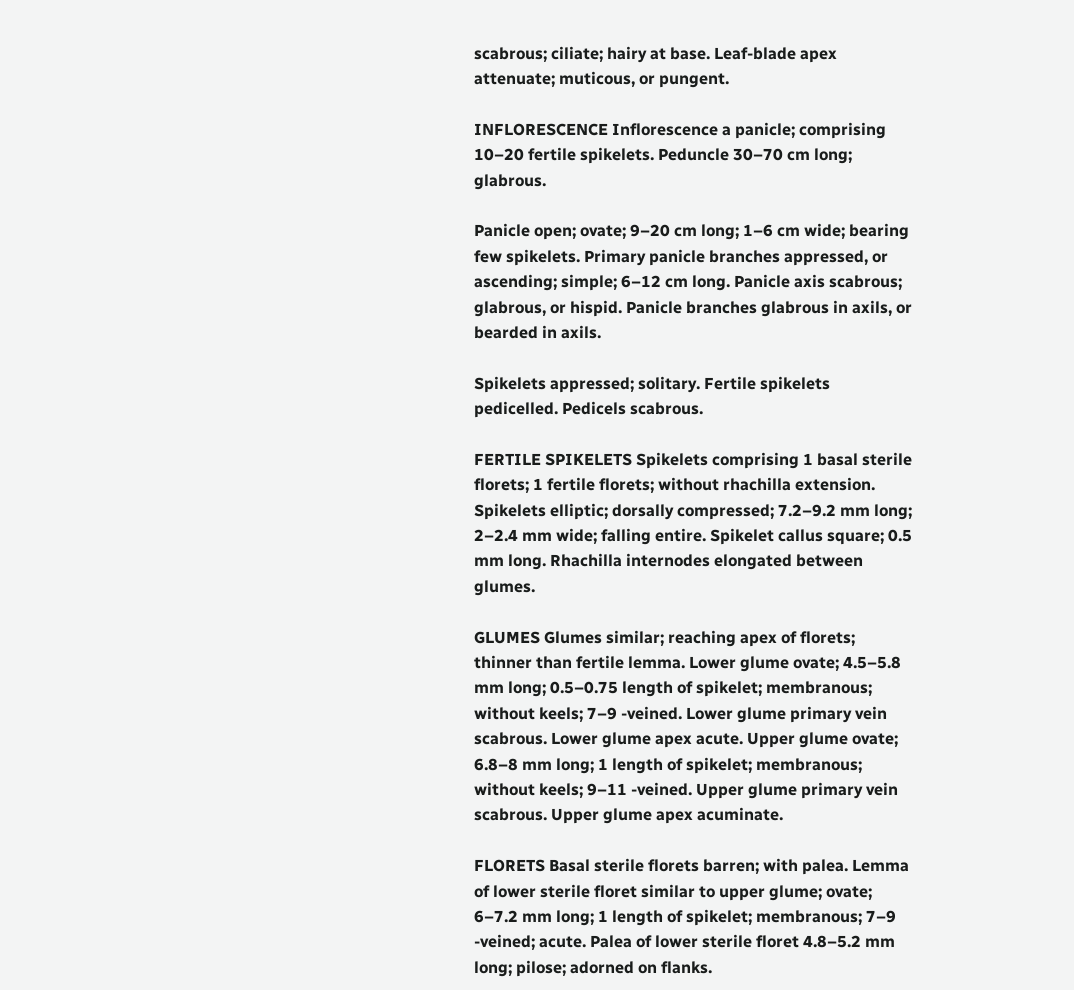scabrous; ciliate; hairy at base. Leaf-blade apex attenuate; muticous, or pungent.

INFLORESCENCE Inflorescence a panicle; comprising 10–20 fertile spikelets. Peduncle 30–70 cm long; glabrous.

Panicle open; ovate; 9–20 cm long; 1–6 cm wide; bearing few spikelets. Primary panicle branches appressed, or ascending; simple; 6–12 cm long. Panicle axis scabrous; glabrous, or hispid. Panicle branches glabrous in axils, or bearded in axils.

Spikelets appressed; solitary. Fertile spikelets pedicelled. Pedicels scabrous.

FERTILE SPIKELETS Spikelets comprising 1 basal sterile florets; 1 fertile florets; without rhachilla extension. Spikelets elliptic; dorsally compressed; 7.2–9.2 mm long; 2–2.4 mm wide; falling entire. Spikelet callus square; 0.5 mm long. Rhachilla internodes elongated between glumes.

GLUMES Glumes similar; reaching apex of florets; thinner than fertile lemma. Lower glume ovate; 4.5–5.8 mm long; 0.5–0.75 length of spikelet; membranous; without keels; 7–9 -veined. Lower glume primary vein scabrous. Lower glume apex acute. Upper glume ovate; 6.8–8 mm long; 1 length of spikelet; membranous; without keels; 9–11 -veined. Upper glume primary vein scabrous. Upper glume apex acuminate.

FLORETS Basal sterile florets barren; with palea. Lemma of lower sterile floret similar to upper glume; ovate; 6–7.2 mm long; 1 length of spikelet; membranous; 7–9 -veined; acute. Palea of lower sterile floret 4.8–5.2 mm long; pilose; adorned on flanks.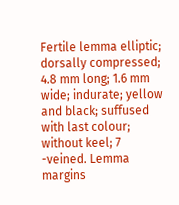Fertile lemma elliptic; dorsally compressed; 4.8 mm long; 1.6 mm wide; indurate; yellow and black; suffused with last colour; without keel; 7 -veined. Lemma margins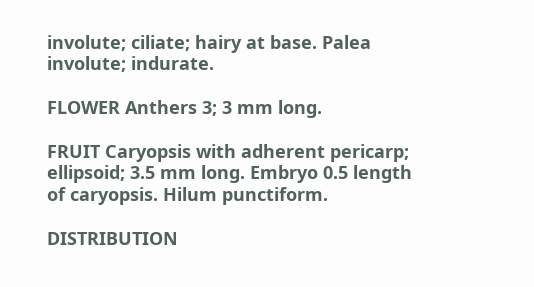involute; ciliate; hairy at base. Palea involute; indurate.

FLOWER Anthers 3; 3 mm long.

FRUIT Caryopsis with adherent pericarp; ellipsoid; 3.5 mm long. Embryo 0.5 length of caryopsis. Hilum punctiform.

DISTRIBUTION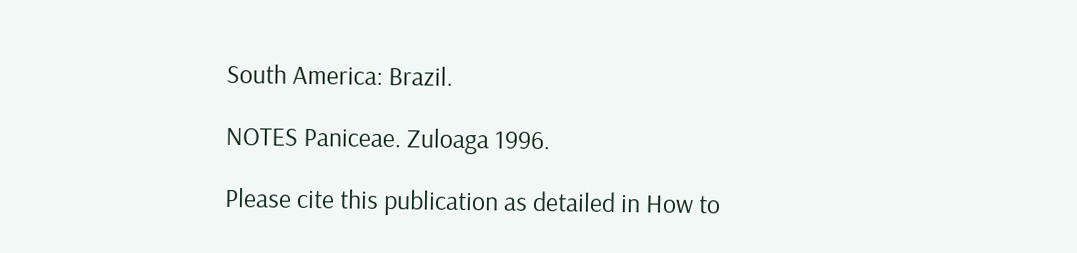South America: Brazil.

NOTES Paniceae. Zuloaga 1996.

Please cite this publication as detailed in How to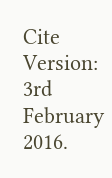Cite Version: 3rd February 2016.